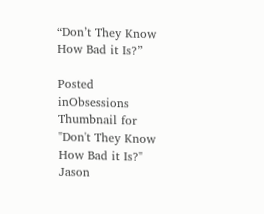“Don’t They Know How Bad it Is?”

Posted inObsessions
Thumbnail for "Don't They Know How Bad it Is?"
Jason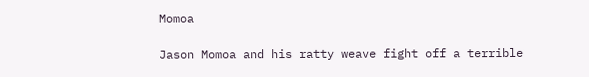Momoa

Jason Momoa and his ratty weave fight off a terrible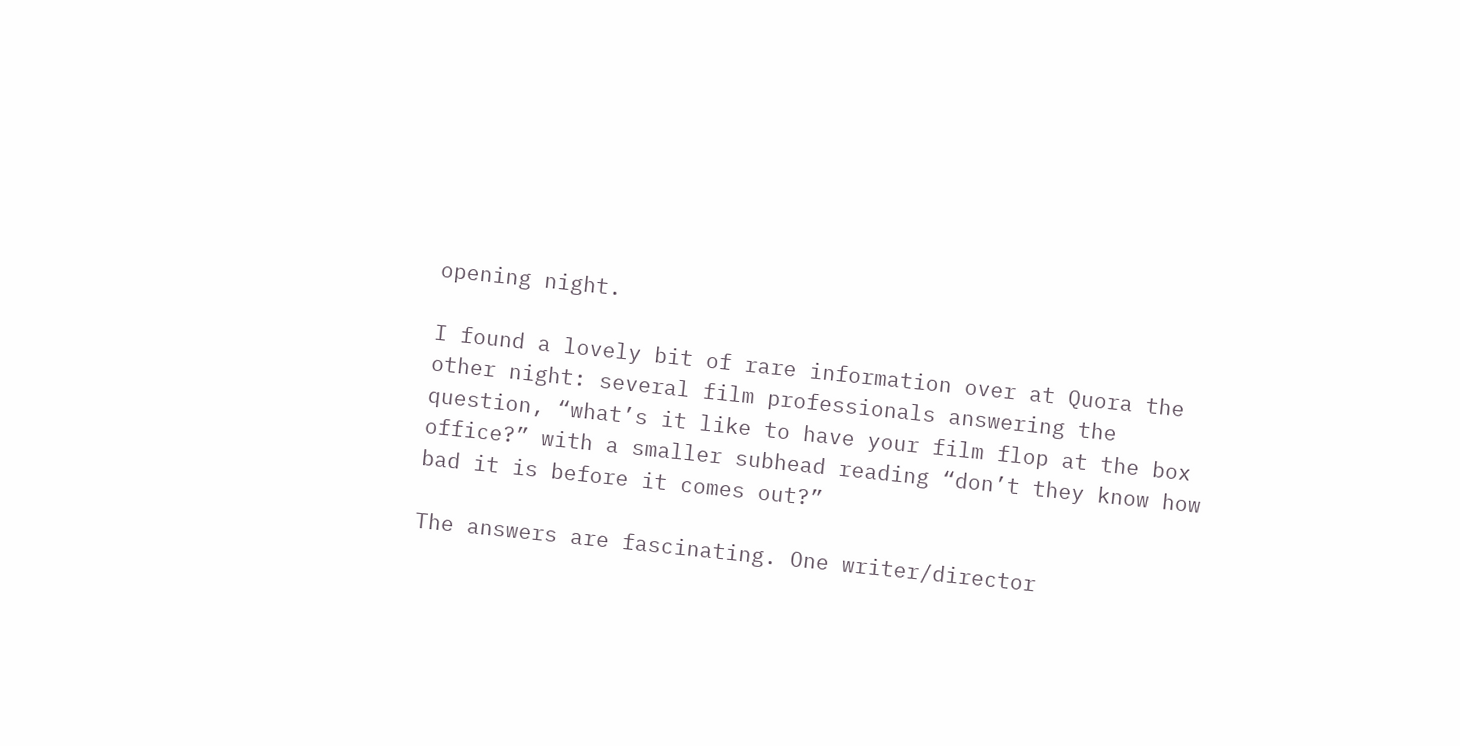opening night.

I found a lovely bit of rare information over at Quora the other night: several film professionals answering the question, “what’s it like to have your film flop at the box office?” with a smaller subhead reading “don’t they know how bad it is before it comes out?”

The answers are fascinating. One writer/director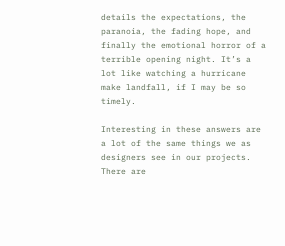details the expectations, the paranoia, the fading hope, and finally the emotional horror of a terrible opening night. It’s a lot like watching a hurricane make landfall, if I may be so timely.

Interesting in these answers are a lot of the same things we as designers see in our projects. There are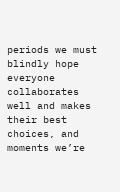periods we must blindly hope everyone collaborates well and makes their best choices, and moments we’re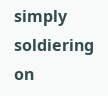simply soldiering on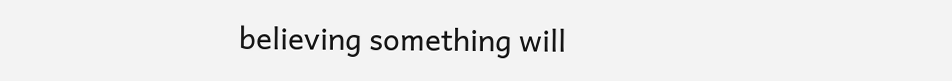believing something will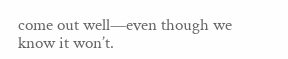come out well—even though we know it won’t.